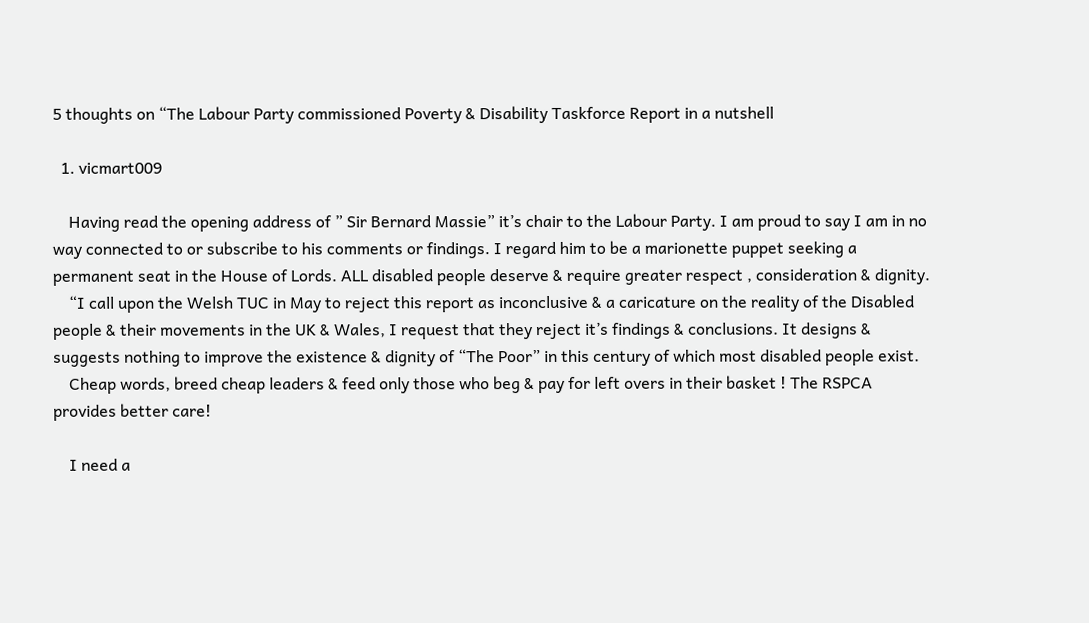5 thoughts on “The Labour Party commissioned Poverty & Disability Taskforce Report in a nutshell

  1. vicmart009

    Having read the opening address of ” Sir Bernard Massie” it’s chair to the Labour Party. I am proud to say I am in no way connected to or subscribe to his comments or findings. I regard him to be a marionette puppet seeking a permanent seat in the House of Lords. ALL disabled people deserve & require greater respect , consideration & dignity.
    “I call upon the Welsh TUC in May to reject this report as inconclusive & a caricature on the reality of the Disabled people & their movements in the UK & Wales, I request that they reject it’s findings & conclusions. It designs & suggests nothing to improve the existence & dignity of “The Poor” in this century of which most disabled people exist.
    Cheap words, breed cheap leaders & feed only those who beg & pay for left overs in their basket ! The RSPCA provides better care!

    I need a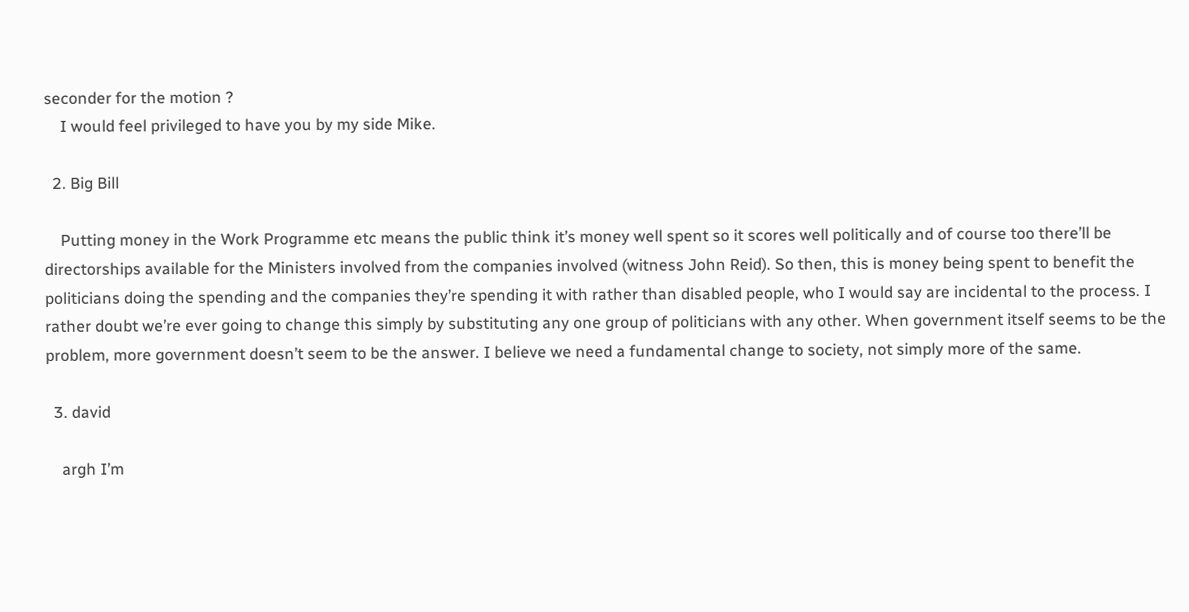seconder for the motion ?
    I would feel privileged to have you by my side Mike.

  2. Big Bill

    Putting money in the Work Programme etc means the public think it’s money well spent so it scores well politically and of course too there’ll be directorships available for the Ministers involved from the companies involved (witness John Reid). So then, this is money being spent to benefit the politicians doing the spending and the companies they’re spending it with rather than disabled people, who I would say are incidental to the process. I rather doubt we’re ever going to change this simply by substituting any one group of politicians with any other. When government itself seems to be the problem, more government doesn’t seem to be the answer. I believe we need a fundamental change to society, not simply more of the same.

  3. david

    argh I’m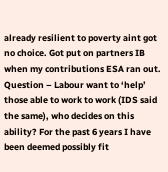already resilient to poverty aint got no choice. Got put on partners IB when my contributions ESA ran out. Question – Labour want to ‘help’ those able to work to work (IDS said the same), who decides on this ability? For the past 6 years I have been deemed possibly fit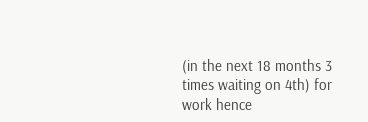(in the next 18 months 3 times waiting on 4th) for work hence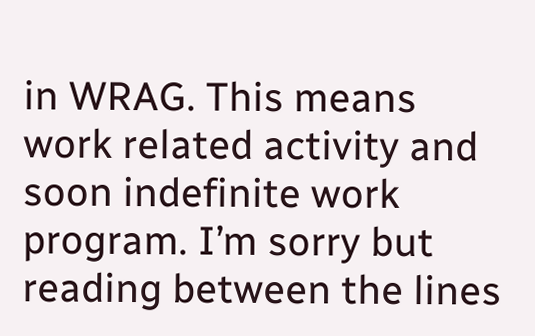in WRAG. This means work related activity and soon indefinite work program. I’m sorry but reading between the lines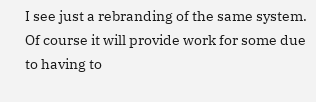I see just a rebranding of the same system. Of course it will provide work for some due to having to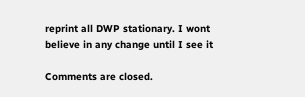reprint all DWP stationary. I wont believe in any change until I see it

Comments are closed.